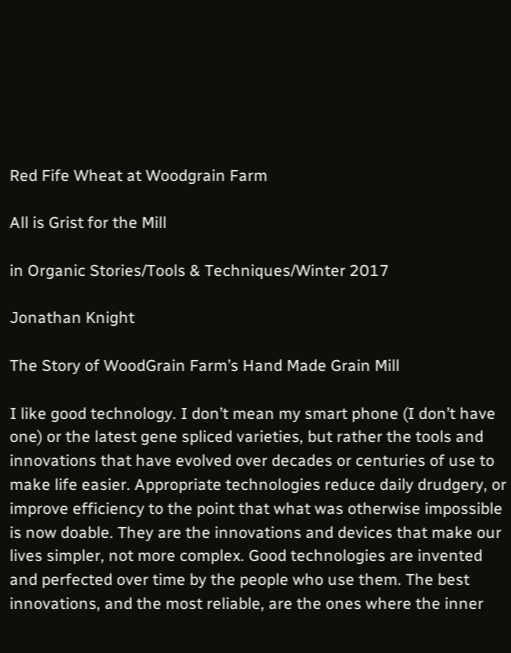Red Fife Wheat at Woodgrain Farm

All is Grist for the Mill

in Organic Stories/Tools & Techniques/Winter 2017

Jonathan Knight

The Story of WoodGrain Farm’s Hand Made Grain Mill

I like good technology. I don’t mean my smart phone (I don’t have one) or the latest gene spliced varieties, but rather the tools and innovations that have evolved over decades or centuries of use to make life easier. Appropriate technologies reduce daily drudgery, or improve efficiency to the point that what was otherwise impossible is now doable. They are the innovations and devices that make our lives simpler, not more complex. Good technologies are invented and perfected over time by the people who use them. The best innovations, and the most reliable, are the ones where the inner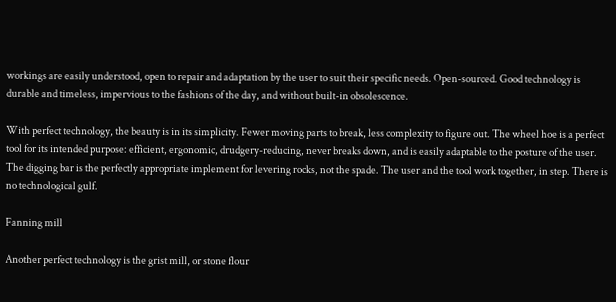workings are easily understood, open to repair and adaptation by the user to suit their specific needs. Open-sourced. Good technology is durable and timeless, impervious to the fashions of the day, and without built-in obsolescence.

With perfect technology, the beauty is in its simplicity. Fewer moving parts to break, less complexity to figure out. The wheel hoe is a perfect tool for its intended purpose: efficient, ergonomic, drudgery-reducing, never breaks down, and is easily adaptable to the posture of the user. The digging bar is the perfectly appropriate implement for levering rocks, not the spade. The user and the tool work together, in step. There is no technological gulf.

Fanning mill

Another perfect technology is the grist mill, or stone flour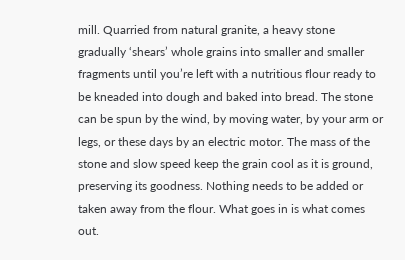mill. Quarried from natural granite, a heavy stone gradually ‘shears’ whole grains into smaller and smaller fragments until you’re left with a nutritious flour ready to be kneaded into dough and baked into bread. The stone can be spun by the wind, by moving water, by your arm or legs, or these days by an electric motor. The mass of the stone and slow speed keep the grain cool as it is ground, preserving its goodness. Nothing needs to be added or taken away from the flour. What goes in is what comes out.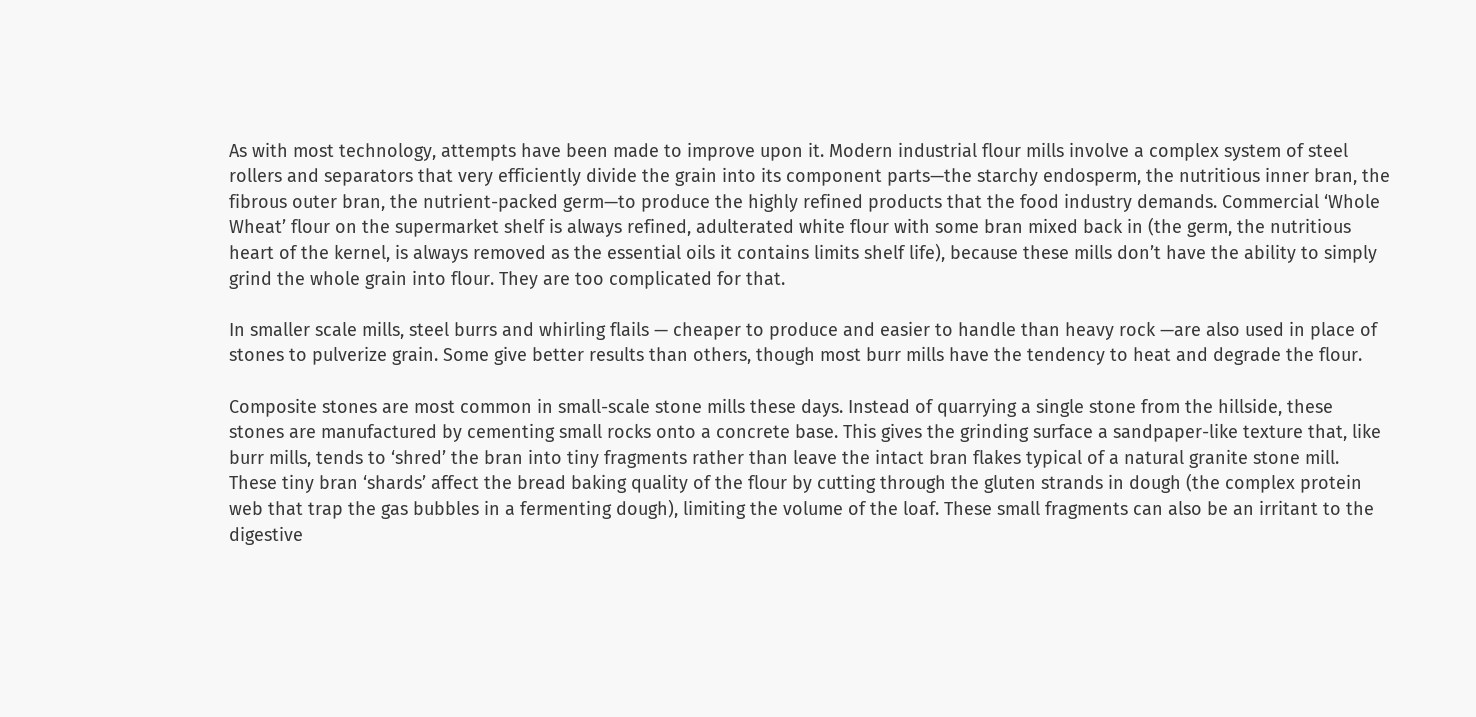As with most technology, attempts have been made to improve upon it. Modern industrial flour mills involve a complex system of steel rollers and separators that very efficiently divide the grain into its component parts—the starchy endosperm, the nutritious inner bran, the fibrous outer bran, the nutrient-packed germ—to produce the highly refined products that the food industry demands. Commercial ‘Whole Wheat’ flour on the supermarket shelf is always refined, adulterated white flour with some bran mixed back in (the germ, the nutritious heart of the kernel, is always removed as the essential oils it contains limits shelf life), because these mills don’t have the ability to simply grind the whole grain into flour. They are too complicated for that.

In smaller scale mills, steel burrs and whirling flails — cheaper to produce and easier to handle than heavy rock —are also used in place of stones to pulverize grain. Some give better results than others, though most burr mills have the tendency to heat and degrade the flour.

Composite stones are most common in small-scale stone mills these days. Instead of quarrying a single stone from the hillside, these stones are manufactured by cementing small rocks onto a concrete base. This gives the grinding surface a sandpaper-like texture that, like burr mills, tends to ‘shred’ the bran into tiny fragments rather than leave the intact bran flakes typical of a natural granite stone mill. These tiny bran ‘shards’ affect the bread baking quality of the flour by cutting through the gluten strands in dough (the complex protein web that trap the gas bubbles in a fermenting dough), limiting the volume of the loaf. These small fragments can also be an irritant to the digestive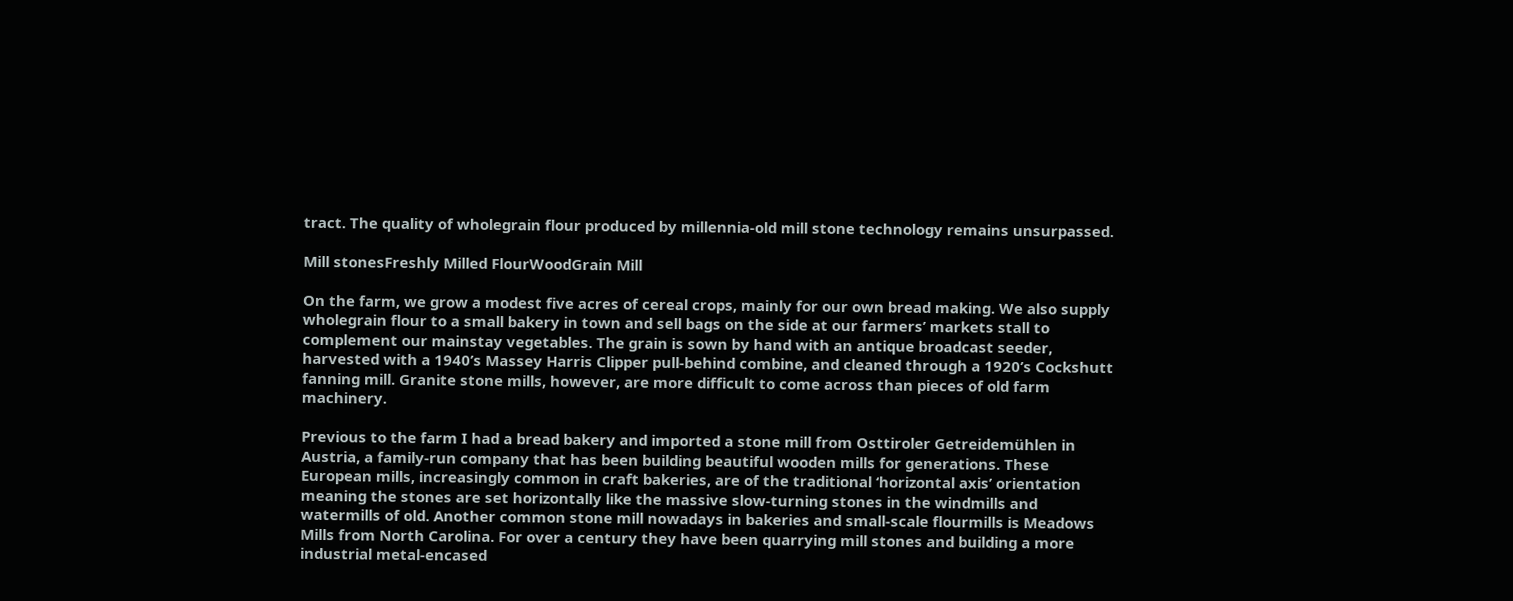tract. The quality of wholegrain flour produced by millennia-old mill stone technology remains unsurpassed.

Mill stonesFreshly Milled FlourWoodGrain Mill

On the farm, we grow a modest five acres of cereal crops, mainly for our own bread making. We also supply wholegrain flour to a small bakery in town and sell bags on the side at our farmers’ markets stall to complement our mainstay vegetables. The grain is sown by hand with an antique broadcast seeder, harvested with a 1940’s Massey Harris Clipper pull-behind combine, and cleaned through a 1920’s Cockshutt fanning mill. Granite stone mills, however, are more difficult to come across than pieces of old farm machinery.

Previous to the farm I had a bread bakery and imported a stone mill from Osttiroler Getreidemühlen in Austria, a family-run company that has been building beautiful wooden mills for generations. These European mills, increasingly common in craft bakeries, are of the traditional ‘horizontal axis’ orientation meaning the stones are set horizontally like the massive slow-turning stones in the windmills and watermills of old. Another common stone mill nowadays in bakeries and small-scale flourmills is Meadows Mills from North Carolina. For over a century they have been quarrying mill stones and building a more industrial metal-encased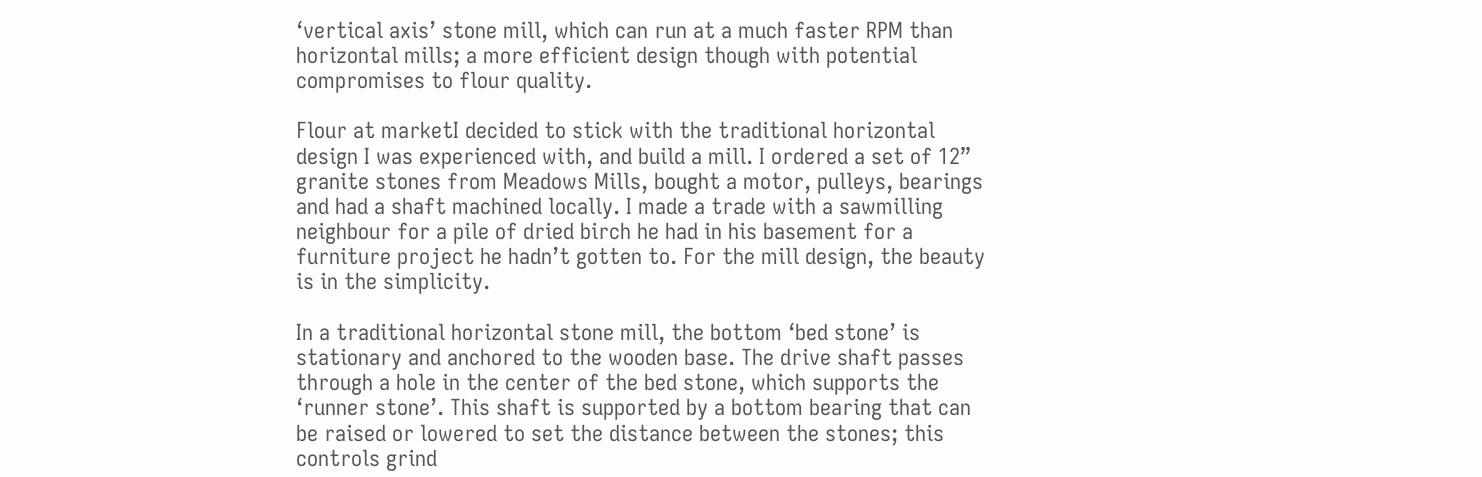‘vertical axis’ stone mill, which can run at a much faster RPM than horizontal mills; a more efficient design though with potential compromises to flour quality.

Flour at marketI decided to stick with the traditional horizontal design I was experienced with, and build a mill. I ordered a set of 12” granite stones from Meadows Mills, bought a motor, pulleys, bearings and had a shaft machined locally. I made a trade with a sawmilling neighbour for a pile of dried birch he had in his basement for a furniture project he hadn’t gotten to. For the mill design, the beauty is in the simplicity.

In a traditional horizontal stone mill, the bottom ‘bed stone’ is stationary and anchored to the wooden base. The drive shaft passes through a hole in the center of the bed stone, which supports the ‘runner stone’. This shaft is supported by a bottom bearing that can be raised or lowered to set the distance between the stones; this controls grind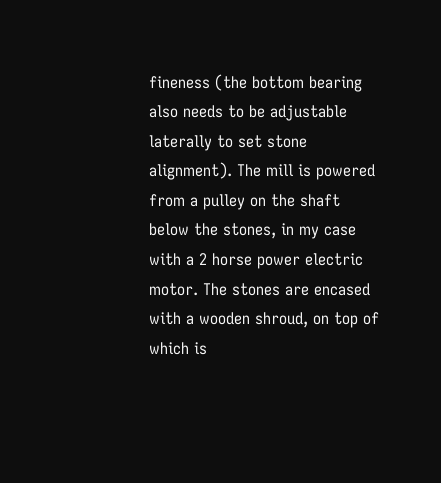fineness (the bottom bearing also needs to be adjustable laterally to set stone alignment). The mill is powered from a pulley on the shaft below the stones, in my case with a 2 horse power electric motor. The stones are encased with a wooden shroud, on top of which is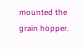mounted the grain hopper.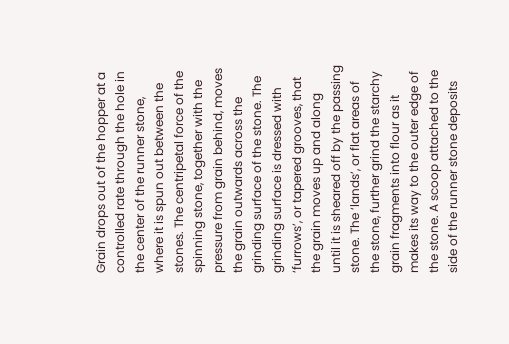Grain drops out of the hopper at a controlled rate through the hole in the center of the runner stone, where it is spun out between the stones. The centripetal force of the spinning stone, together with the pressure from grain behind, moves the grain outwards across the grinding surface of the stone. The grinding surface is dressed with ‘furrows’, or tapered grooves, that the grain moves up and along until it is sheared off by the passing stone. The ‘lands’, or flat areas of the stone, further grind the starchy grain fragments into flour as it makes its way to the outer edge of the stone. A scoop attached to the side of the runner stone deposits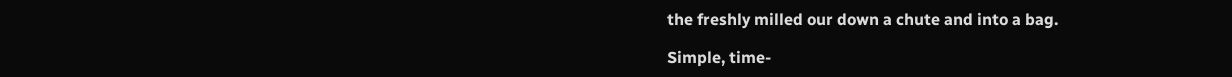the freshly milled our down a chute and into a bag.

Simple, time-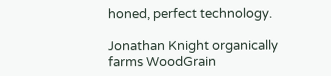honed, perfect technology.

Jonathan Knight organically farms WoodGrain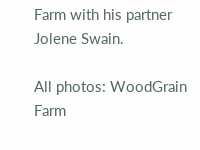Farm with his partner Jolene Swain.

All photos: WoodGrain Farm